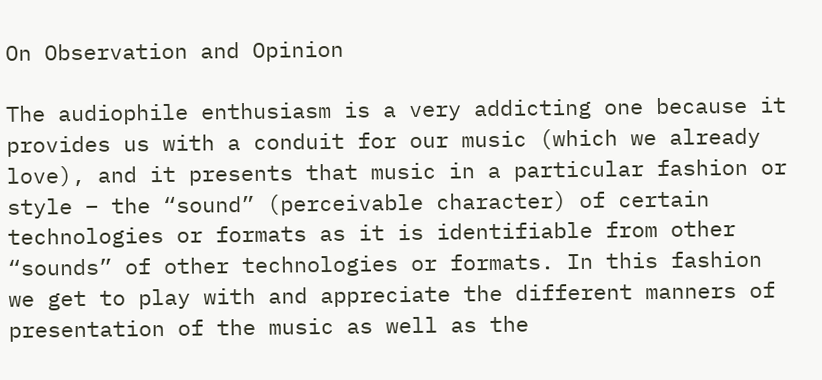On Observation and Opinion

The audiophile enthusiasm is a very addicting one because it provides us with a conduit for our music (which we already love), and it presents that music in a particular fashion or style – the “sound” (perceivable character) of certain technologies or formats as it is identifiable from other “sounds” of other technologies or formats. In this fashion we get to play with and appreciate the different manners of presentation of the music as well as the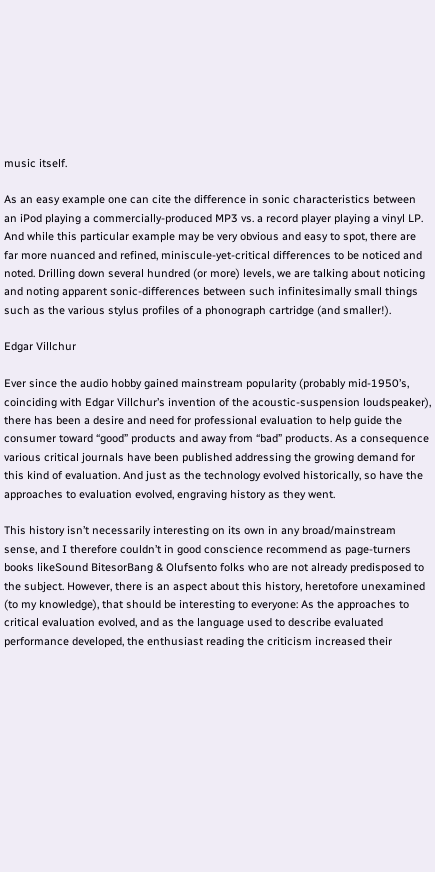music itself.

As an easy example one can cite the difference in sonic characteristics between an iPod playing a commercially-produced MP3 vs. a record player playing a vinyl LP. And while this particular example may be very obvious and easy to spot, there are far more nuanced and refined, miniscule-yet-critical differences to be noticed and noted. Drilling down several hundred (or more) levels, we are talking about noticing and noting apparent sonic-differences between such infinitesimally small things such as the various stylus profiles of a phonograph cartridge (and smaller!).

Edgar Villchur

Ever since the audio hobby gained mainstream popularity (probably mid-1950’s, coinciding with Edgar Villchur’s invention of the acoustic-suspension loudspeaker), there has been a desire and need for professional evaluation to help guide the consumer toward “good” products and away from “bad” products. As a consequence various critical journals have been published addressing the growing demand for this kind of evaluation. And just as the technology evolved historically, so have the approaches to evaluation evolved, engraving history as they went.

This history isn’t necessarily interesting on its own in any broad/mainstream sense, and I therefore couldn’t in good conscience recommend as page-turners books likeSound BitesorBang & Olufsento folks who are not already predisposed to the subject. However, there is an aspect about this history, heretofore unexamined (to my knowledge), that should be interesting to everyone: As the approaches to critical evaluation evolved, and as the language used to describe evaluated performance developed, the enthusiast reading the criticism increased their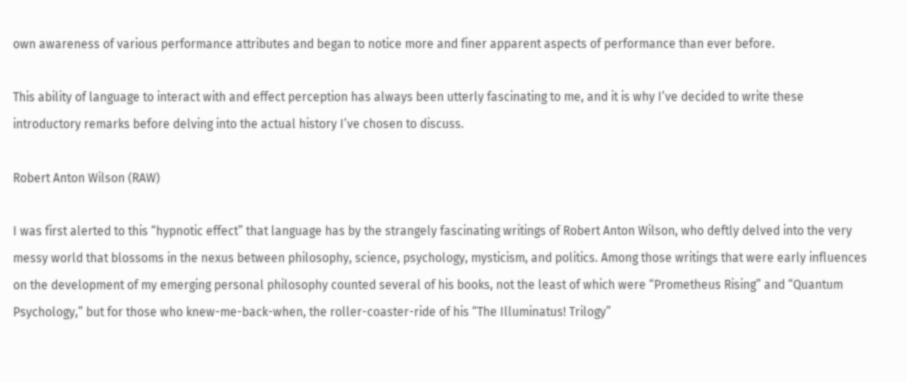own awareness of various performance attributes and began to notice more and finer apparent aspects of performance than ever before.

This ability of language to interact with and effect perception has always been utterly fascinating to me, and it is why I’ve decided to write these introductory remarks before delving into the actual history I’ve chosen to discuss.

Robert Anton Wilson (RAW)

I was first alerted to this “hypnotic effect” that language has by the strangely fascinating writings of Robert Anton Wilson, who deftly delved into the very messy world that blossoms in the nexus between philosophy, science, psychology, mysticism, and politics. Among those writings that were early influences on the development of my emerging personal philosophy counted several of his books, not the least of which were “Prometheus Rising” and “Quantum Psychology,” but for those who knew-me-back-when, the roller-coaster-ride of his “The Illuminatus! Trilogy”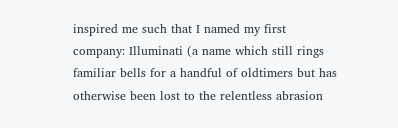inspired me such that I named my first company: Illuminati (a name which still rings familiar bells for a handful of oldtimers but has otherwise been lost to the relentless abrasion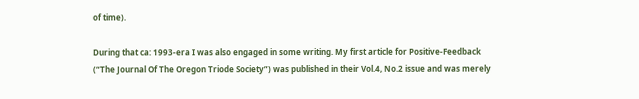of time).

During that ca: 1993-era I was also engaged in some writing. My first article for Positive-Feedback (“The Journal Of The Oregon Triode Society”) was published in their Vol.4, No.2 issue and was merely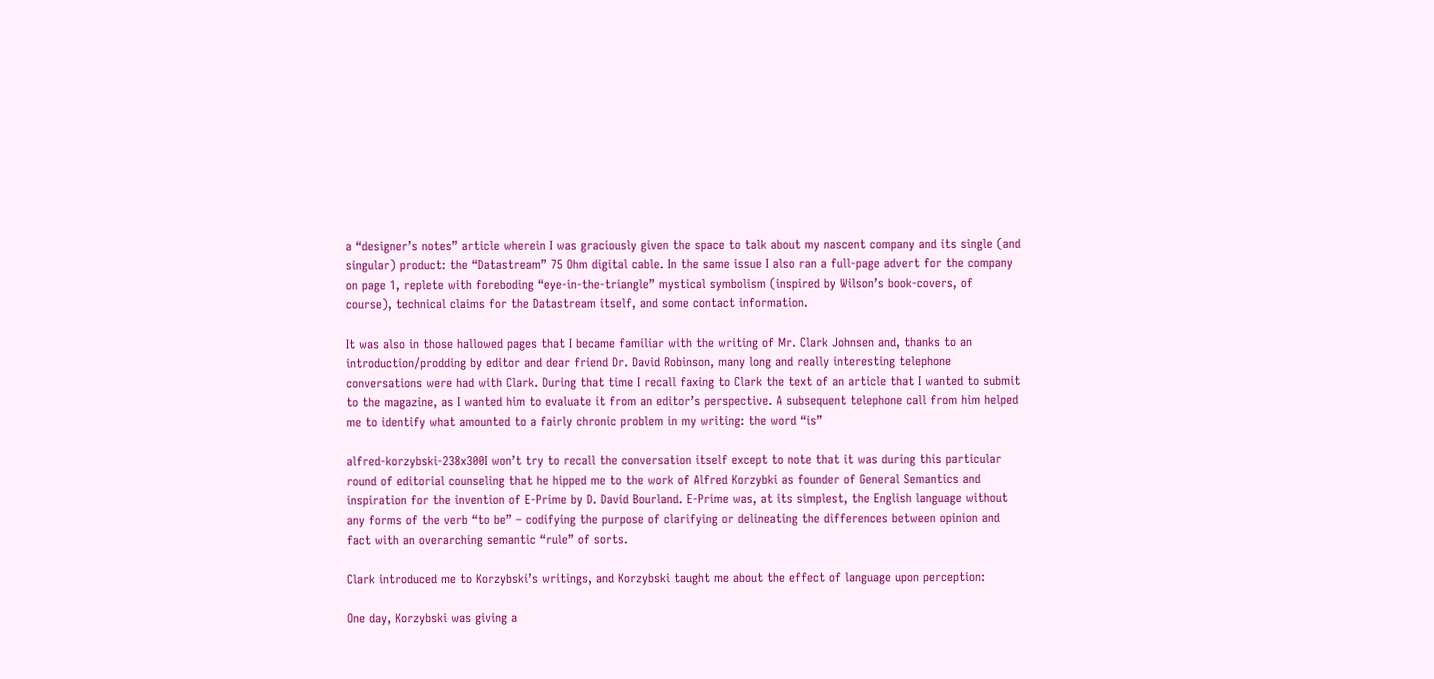a “designer’s notes” article wherein I was graciously given the space to talk about my nascent company and its single (and singular) product: the “Datastream” 75 Ohm digital cable. In the same issue I also ran a full-page advert for the company on page 1, replete with foreboding “eye-in-the-triangle” mystical symbolism (inspired by Wilson’s book-covers, of course), technical claims for the Datastream itself, and some contact information.

It was also in those hallowed pages that I became familiar with the writing of Mr. Clark Johnsen and, thanks to an introduction/prodding by editor and dear friend Dr. David Robinson, many long and really interesting telephone conversations were had with Clark. During that time I recall faxing to Clark the text of an article that I wanted to submit to the magazine, as I wanted him to evaluate it from an editor’s perspective. A subsequent telephone call from him helped me to identify what amounted to a fairly chronic problem in my writing: the word “is”

alfred-korzybski-238x300I won’t try to recall the conversation itself except to note that it was during this particular round of editorial counseling that he hipped me to the work of Alfred Korzybki as founder of General Semantics and inspiration for the invention of E-Prime by D. David Bourland. E-Prime was, at its simplest, the English language without any forms of the verb “to be” – codifying the purpose of clarifying or delineating the differences between opinion and fact with an overarching semantic “rule” of sorts.

Clark introduced me to Korzybski’s writings, and Korzybski taught me about the effect of language upon perception:

One day, Korzybski was giving a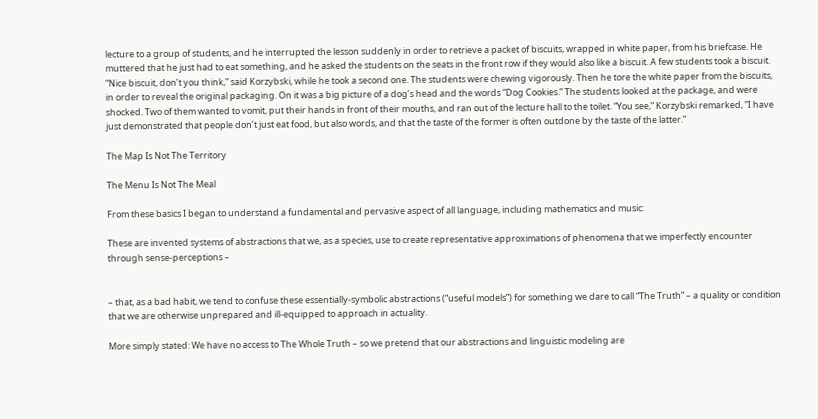lecture to a group of students, and he interrupted the lesson suddenly in order to retrieve a packet of biscuits, wrapped in white paper, from his briefcase. He muttered that he just had to eat something, and he asked the students on the seats in the front row if they would also like a biscuit. A few students took a biscuit. “Nice biscuit, don’t you think,” said Korzybski, while he took a second one. The students were chewing vigorously. Then he tore the white paper from the biscuits, in order to reveal the original packaging. On it was a big picture of a dog’s head and the words “Dog Cookies.” The students looked at the package, and were shocked. Two of them wanted to vomit, put their hands in front of their mouths, and ran out of the lecture hall to the toilet. “You see,” Korzybski remarked, “I have just demonstrated that people don’t just eat food, but also words, and that the taste of the former is often outdone by the taste of the latter.”

The Map Is Not The Territory

The Menu Is Not The Meal

From these basics I began to understand a fundamental and pervasive aspect of all language, including mathematics and music:

These are invented systems of abstractions that we, as a species, use to create representative approximations of phenomena that we imperfectly encounter through sense-perceptions –


– that, as a bad habit, we tend to confuse these essentially-symbolic abstractions (“useful models”) for something we dare to call “The Truth” – a quality or condition that we are otherwise unprepared and ill-equipped to approach in actuality.

More simply stated: We have no access to The Whole Truth – so we pretend that our abstractions and linguistic modeling are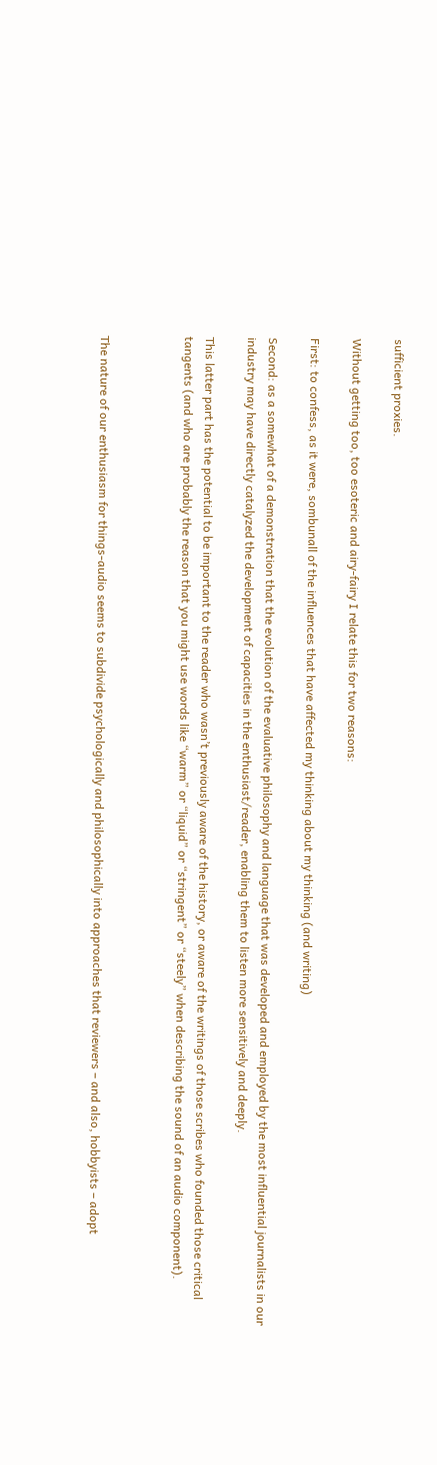sufficient proxies.

Without getting too, too esoteric and airy-fairy I relate this for two reasons:

First: to confess, as it were, sombunall of the influences that have affected my thinking about my thinking (and writing)

Second: as a somewhat of a demonstration that the evolution of the evaluative philosophy and language that was developed and employed by the most influential journalists in our industry may have directly catalyzed the development of capacities in the enthusiast/reader, enabling them to listen more sensitively and deeply.

This latter part has the potential to be important to the reader who wasn’t previously aware of the history, or aware of the writings of those scribes who founded those critical tangents (and who are probably the reason that you might use words like “warm” or “liquid” or “stringent” or “steely” when describing the sound of an audio component).



The nature of our enthusiasm for things-audio seems to subdivide psychologically and philosophically into approaches that reviewers – and also, hobbyists – adopt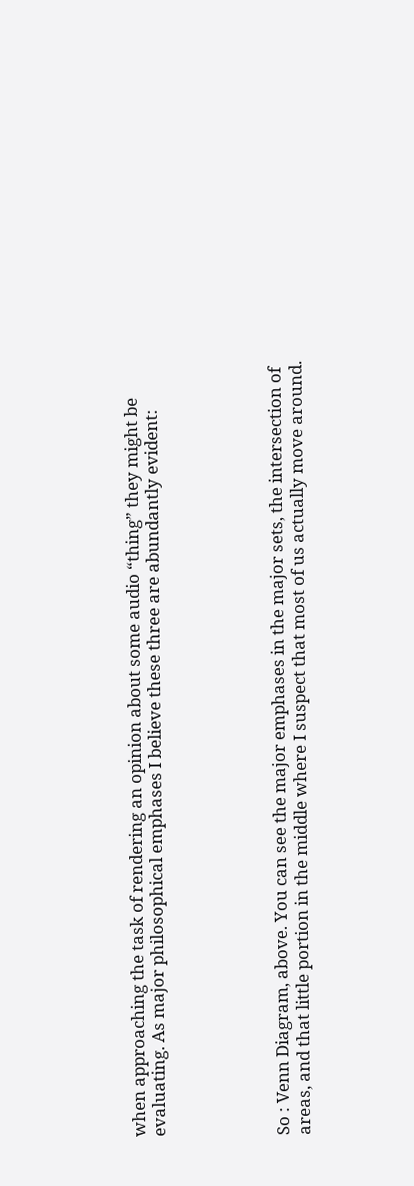when approaching the task of rendering an opinion about some audio “thing” they might be evaluating. As major philosophical emphases I believe these three are abundantly evident:





So : Venn Diagram, above. You can see the major emphases in the major sets, the intersection of areas, and that little portion in the middle where I suspect that most of us actually move around.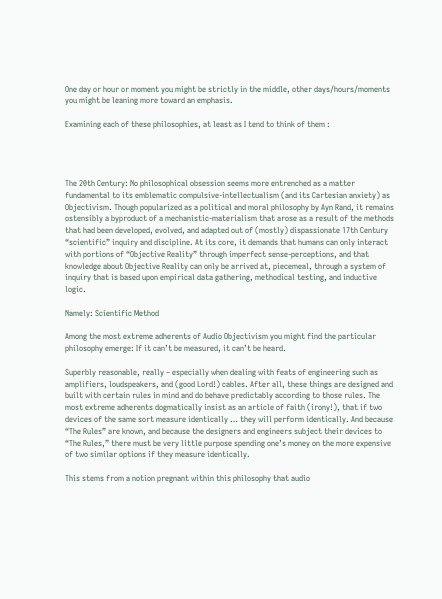One day or hour or moment you might be strictly in the middle, other days/hours/moments you might be leaning more toward an emphasis.

Examining each of these philosophies, at least as I tend to think of them :




The 20th Century: No philosophical obsession seems more entrenched as a matter fundamental to its emblematic compulsive-intellectualism (and its Cartesian anxiety) as Objectivism. Though popularized as a political and moral philosophy by Ayn Rand, it remains ostensibly a byproduct of a mechanistic-materialism that arose as a result of the methods that had been developed, evolved, and adapted out of (mostly) dispassionate 17th Century “scientific” inquiry and discipline. At its core, it demands that humans can only interact with portions of “Objective Reality” through imperfect sense-perceptions, and that knowledge about Objective Reality can only be arrived at, piecemeal, through a system of inquiry that is based upon empirical data gathering, methodical testing, and inductive logic.

Namely: Scientific Method

Among the most extreme adherents of Audio Objectivism you might find the particular philosophy emerge: If it can’t be measured, it can’t be heard.

Superbly reasonable, really – especially when dealing with feats of engineering such as amplifiers, loudspeakers, and (good Lord!) cables. After all, these things are designed and built with certain rules in mind and do behave predictably according to those rules. The most extreme adherents dogmatically insist as an article of faith (irony!), that if two devices of the same sort measure identically … they will perform identically. And because “The Rules” are known, and because the designers and engineers subject their devices to “The Rules,” there must be very little purpose spending one’s money on the more expensive of two similar options if they measure identically.

This stems from a notion pregnant within this philosophy that audio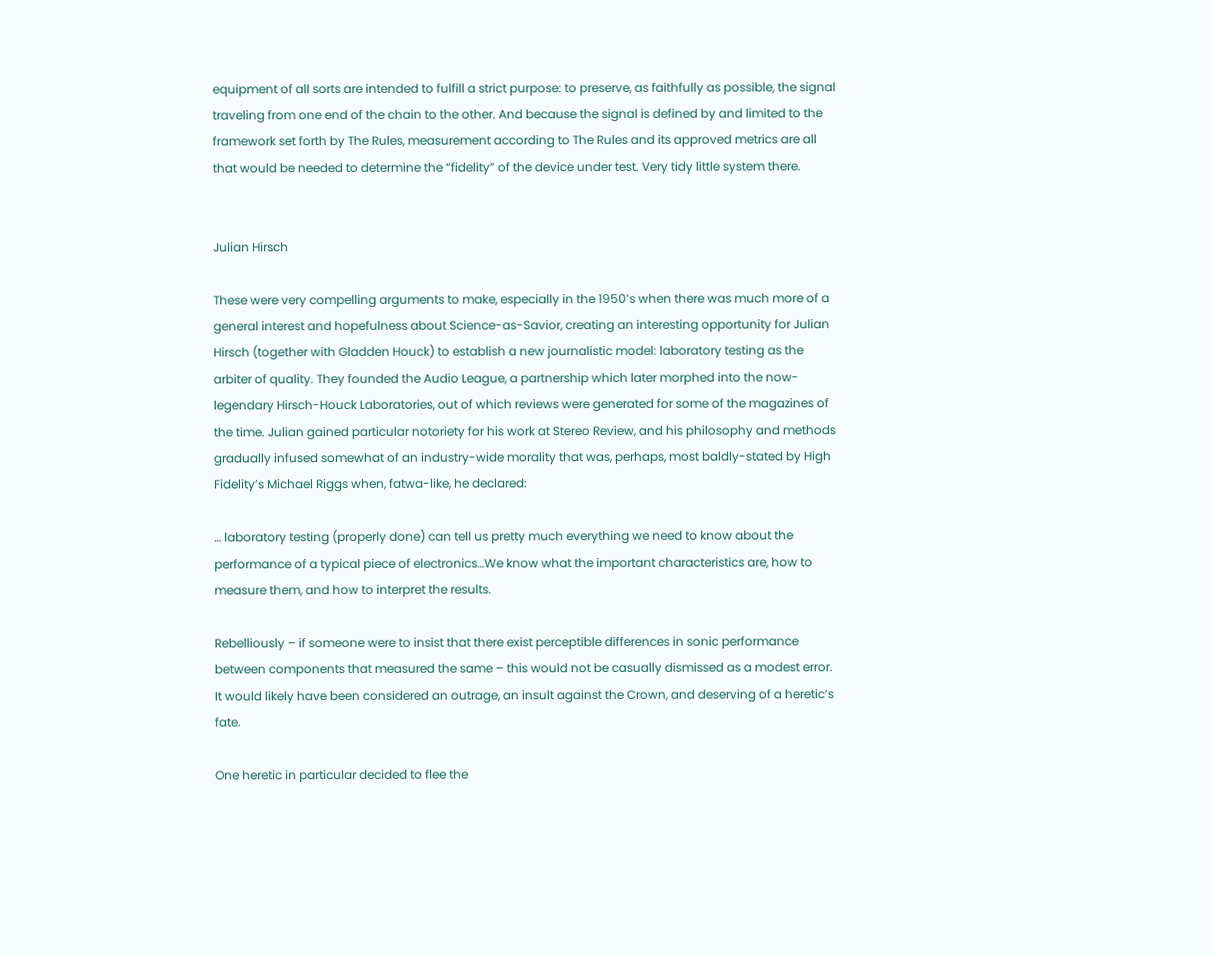equipment of all sorts are intended to fulfill a strict purpose: to preserve, as faithfully as possible, the signal traveling from one end of the chain to the other. And because the signal is defined by and limited to the framework set forth by The Rules, measurement according to The Rules and its approved metrics are all that would be needed to determine the “fidelity” of the device under test. Very tidy little system there.


Julian Hirsch

These were very compelling arguments to make, especially in the 1950’s when there was much more of a general interest and hopefulness about Science-as-Savior, creating an interesting opportunity for Julian Hirsch (together with Gladden Houck) to establish a new journalistic model: laboratory testing as the arbiter of quality. They founded the Audio League, a partnership which later morphed into the now-legendary Hirsch-Houck Laboratories, out of which reviews were generated for some of the magazines of the time. Julian gained particular notoriety for his work at Stereo Review, and his philosophy and methods gradually infused somewhat of an industry-wide morality that was, perhaps, most baldly-stated by High Fidelity’s Michael Riggs when, fatwa-like, he declared:

… laboratory testing (properly done) can tell us pretty much everything we need to know about the performance of a typical piece of electronics…We know what the important characteristics are, how to measure them, and how to interpret the results.

Rebelliously – if someone were to insist that there exist perceptible differences in sonic performance between components that measured the same – this would not be casually dismissed as a modest error. It would likely have been considered an outrage, an insult against the Crown, and deserving of a heretic’s fate.

One heretic in particular decided to flee the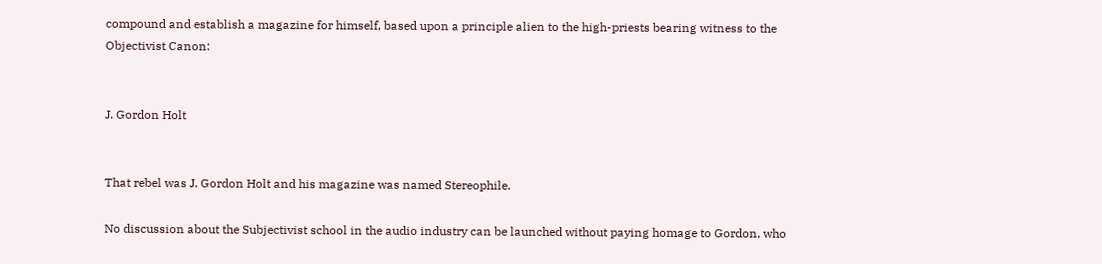compound and establish a magazine for himself, based upon a principle alien to the high-priests bearing witness to the Objectivist Canon:


J. Gordon Holt


That rebel was J. Gordon Holt and his magazine was named Stereophile.

No discussion about the Subjectivist school in the audio industry can be launched without paying homage to Gordon, who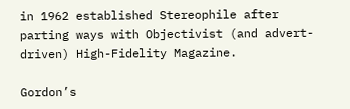in 1962 established Stereophile after parting ways with Objectivist (and advert-driven) High-Fidelity Magazine.

Gordon’s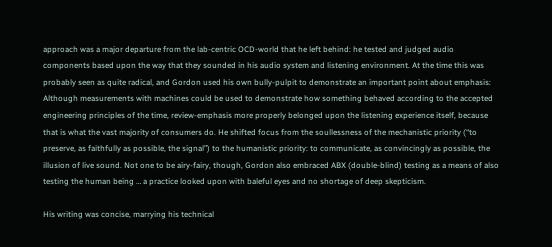approach was a major departure from the lab-centric OCD-world that he left behind: he tested and judged audio components based upon the way that they sounded in his audio system and listening environment. At the time this was probably seen as quite radical, and Gordon used his own bully-pulpit to demonstrate an important point about emphasis: Although measurements with machines could be used to demonstrate how something behaved according to the accepted engineering principles of the time, review-emphasis more properly belonged upon the listening experience itself, because that is what the vast majority of consumers do. He shifted focus from the soullessness of the mechanistic priority (“to preserve, as faithfully as possible, the signal”) to the humanistic priority: to communicate, as convincingly as possible, the illusion of live sound. Not one to be airy-fairy, though, Gordon also embraced ABX (double-blind) testing as a means of also testing the human being … a practice looked upon with baleful eyes and no shortage of deep skepticism.

His writing was concise, marrying his technical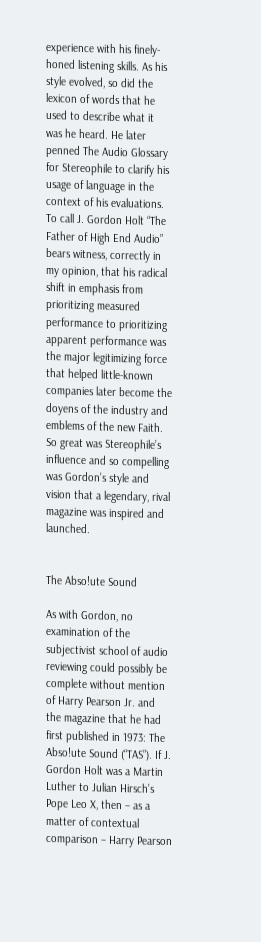experience with his finely-honed listening skills. As his style evolved, so did the lexicon of words that he used to describe what it was he heard. He later penned The Audio Glossary for Stereophile to clarify his usage of language in the context of his evaluations. To call J. Gordon Holt “The Father of High End Audio” bears witness, correctly in my opinion, that his radical shift in emphasis from prioritizing measured performance to prioritizing apparent performance was the major legitimizing force that helped little-known companies later become the doyens of the industry and emblems of the new Faith. So great was Stereophile’s influence and so compelling was Gordon’s style and vision that a legendary, rival magazine was inspired and launched.


The Abso!ute Sound

As with Gordon, no examination of the subjectivist school of audio reviewing could possibly be complete without mention of Harry Pearson Jr. and the magazine that he had first published in 1973: The Abso!ute Sound (“TAS”). If J. Gordon Holt was a Martin Luther to Julian Hirsch’s Pope Leo X, then – as a matter of contextual comparison – Harry Pearson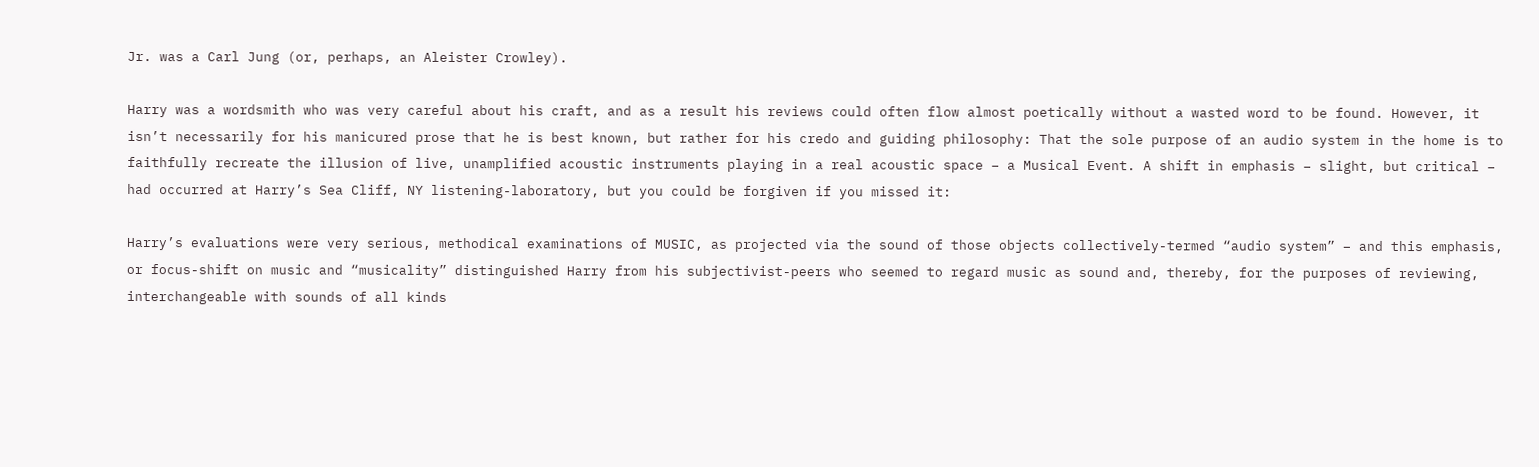Jr. was a Carl Jung (or, perhaps, an Aleister Crowley).

Harry was a wordsmith who was very careful about his craft, and as a result his reviews could often flow almost poetically without a wasted word to be found. However, it isn’t necessarily for his manicured prose that he is best known, but rather for his credo and guiding philosophy: That the sole purpose of an audio system in the home is to faithfully recreate the illusion of live, unamplified acoustic instruments playing in a real acoustic space – a Musical Event. A shift in emphasis – slight, but critical – had occurred at Harry’s Sea Cliff, NY listening-laboratory, but you could be forgiven if you missed it:

Harry’s evaluations were very serious, methodical examinations of MUSIC, as projected via the sound of those objects collectively-termed “audio system” – and this emphasis, or focus-shift on music and “musicality” distinguished Harry from his subjectivist-peers who seemed to regard music as sound and, thereby, for the purposes of reviewing, interchangeable with sounds of all kinds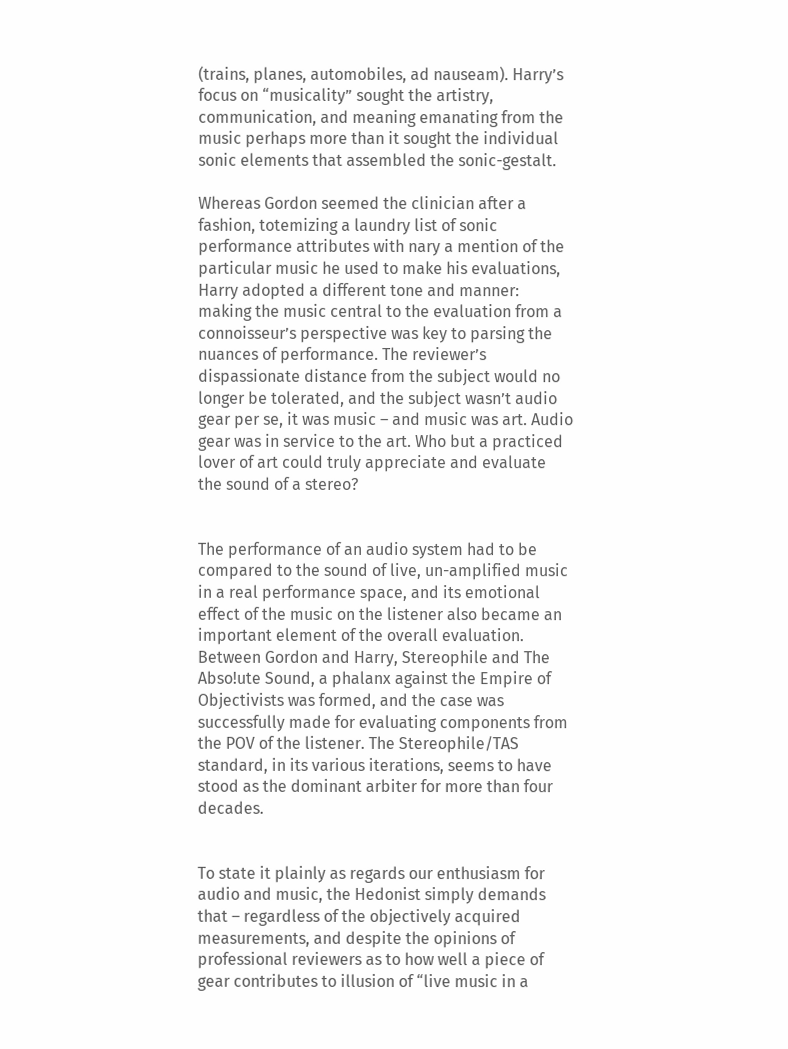(trains, planes, automobiles, ad nauseam). Harry’s focus on “musicality” sought the artistry, communication, and meaning emanating from the music perhaps more than it sought the individual sonic elements that assembled the sonic-gestalt.

Whereas Gordon seemed the clinician after a fashion, totemizing a laundry list of sonic performance attributes with nary a mention of the particular music he used to make his evaluations, Harry adopted a different tone and manner: making the music central to the evaluation from a connoisseur’s perspective was key to parsing the nuances of performance. The reviewer’s dispassionate distance from the subject would no longer be tolerated, and the subject wasn’t audio gear per se, it was music – and music was art. Audio gear was in service to the art. Who but a practiced lover of art could truly appreciate and evaluate the sound of a stereo?


The performance of an audio system had to be compared to the sound of live, un-amplified music in a real performance space, and its emotional effect of the music on the listener also became an important element of the overall evaluation. Between Gordon and Harry, Stereophile and The Abso!ute Sound, a phalanx against the Empire of Objectivists was formed, and the case was successfully made for evaluating components from the POV of the listener. The Stereophile/TAS standard, in its various iterations, seems to have stood as the dominant arbiter for more than four decades.


To state it plainly as regards our enthusiasm for audio and music, the Hedonist simply demands that – regardless of the objectively acquired measurements, and despite the opinions of professional reviewers as to how well a piece of gear contributes to illusion of “live music in a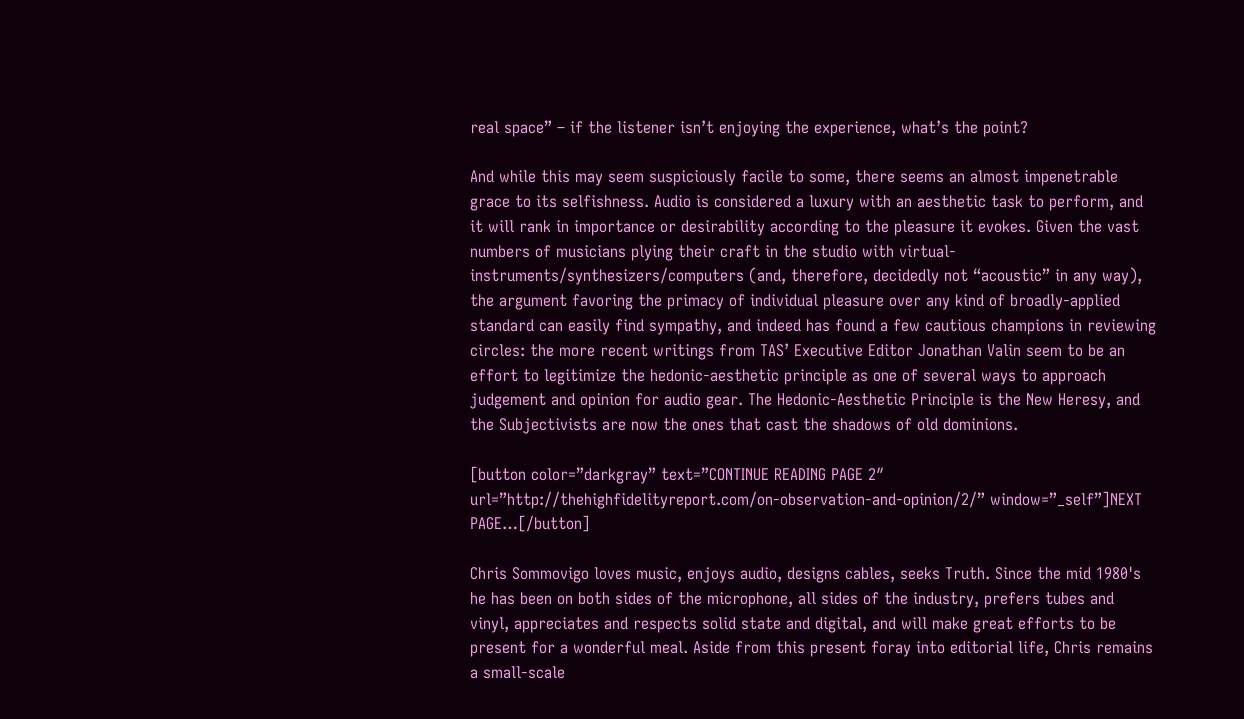real space” – if the listener isn’t enjoying the experience, what’s the point?

And while this may seem suspiciously facile to some, there seems an almost impenetrable grace to its selfishness. Audio is considered a luxury with an aesthetic task to perform, and it will rank in importance or desirability according to the pleasure it evokes. Given the vast numbers of musicians plying their craft in the studio with virtual-instruments/synthesizers/computers (and, therefore, decidedly not “acoustic” in any way), the argument favoring the primacy of individual pleasure over any kind of broadly-applied standard can easily find sympathy, and indeed has found a few cautious champions in reviewing circles: the more recent writings from TAS’ Executive Editor Jonathan Valin seem to be an effort to legitimize the hedonic-aesthetic principle as one of several ways to approach judgement and opinion for audio gear. The Hedonic-Aesthetic Principle is the New Heresy, and the Subjectivists are now the ones that cast the shadows of old dominions.

[button color=”darkgray” text=”CONTINUE READING PAGE 2″ url=”http://thehighfidelityreport.com/on-observation-and-opinion/2/” window=”_self”]NEXT PAGE…[/button]

Chris Sommovigo loves music, enjoys audio, designs cables, seeks Truth. Since the mid 1980's he has been on both sides of the microphone, all sides of the industry, prefers tubes and vinyl, appreciates and respects solid state and digital, and will make great efforts to be present for a wonderful meal. Aside from this present foray into editorial life, Chris remains a small-scale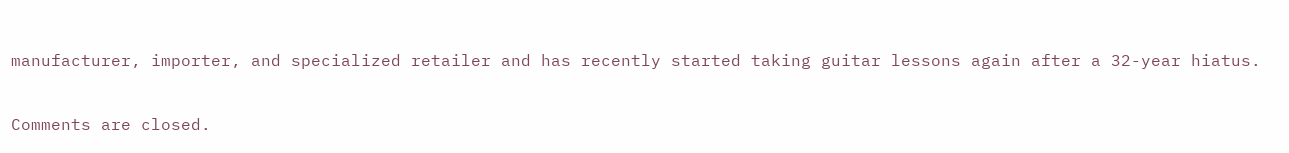manufacturer, importer, and specialized retailer and has recently started taking guitar lessons again after a 32-year hiatus.

Comments are closed.